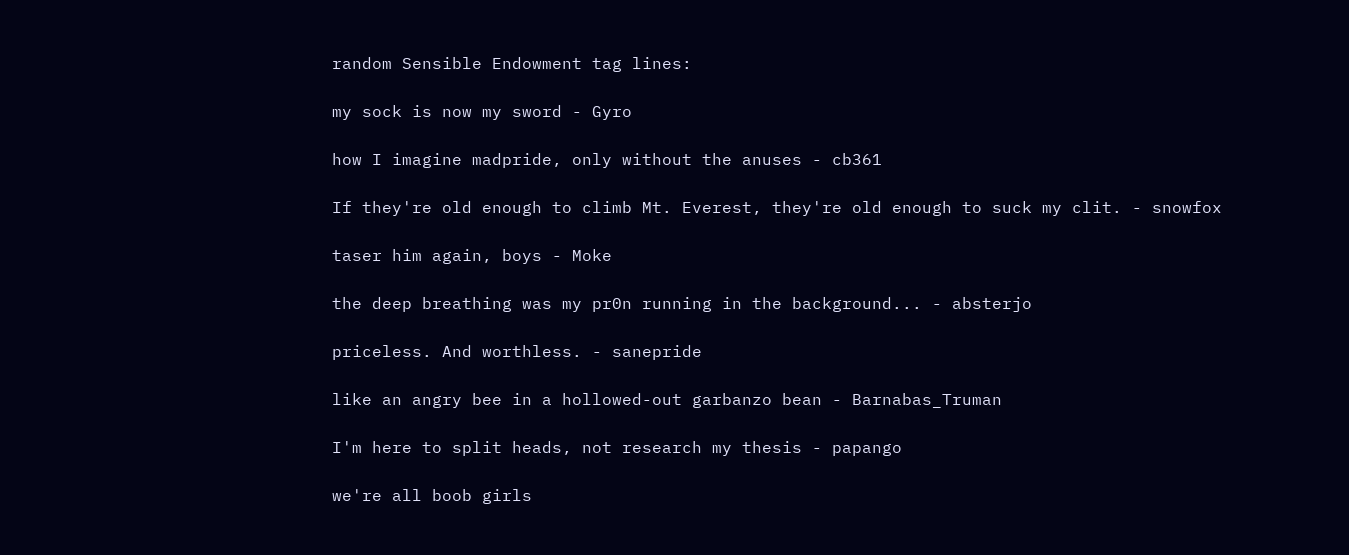random Sensible Endowment tag lines:

my sock is now my sword - Gyro

how I imagine madpride, only without the anuses - cb361

If they're old enough to climb Mt. Everest, they're old enough to suck my clit. - snowfox

taser him again, boys - Moke

the deep breathing was my pr0n running in the background... - absterjo

priceless. And worthless. - sanepride

like an angry bee in a hollowed-out garbanzo bean - Barnabas_Truman

I'm here to split heads, not research my thesis - papango

we're all boob girls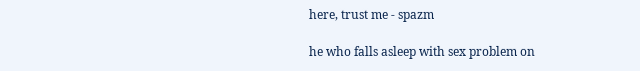here, trust me - spazm

he who falls asleep with sex problem on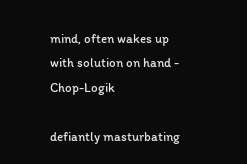mind, often wakes up with solution on hand - Chop-Logik

defiantly masturbating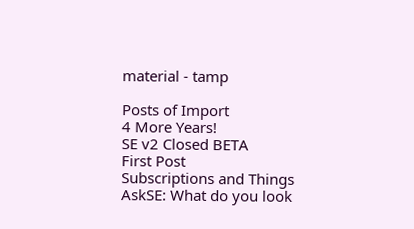material - tamp

Posts of Import
4 More Years!
SE v2 Closed BETA
First Post
Subscriptions and Things
AskSE: What do you look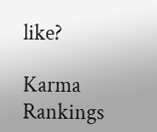like?

Karma Rankings